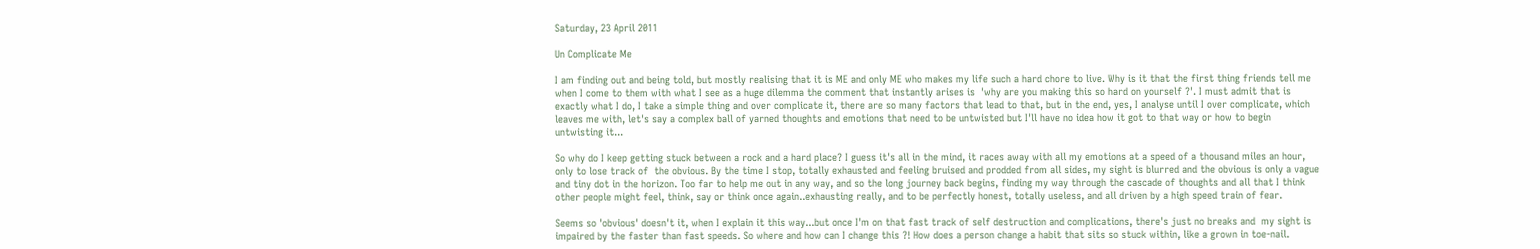Saturday, 23 April 2011

Un Complicate Me

I am finding out and being told, but mostly realising that it is ME and only ME who makes my life such a hard chore to live. Why is it that the first thing friends tell me when I come to them with what I see as a huge dilemma the comment that instantly arises is  'why are you making this so hard on yourself ?'. I must admit that is exactly what I do, I take a simple thing and over complicate it, there are so many factors that lead to that, but in the end, yes, I analyse until I over complicate, which leaves me with, let's say a complex ball of yarned thoughts and emotions that need to be untwisted but I'll have no idea how it got to that way or how to begin untwisting it...

So why do I keep getting stuck between a rock and a hard place? I guess it's all in the mind, it races away with all my emotions at a speed of a thousand miles an hour, only to lose track of  the obvious. By the time I stop, totally exhausted and feeling bruised and prodded from all sides, my sight is blurred and the obvious is only a vague and tiny dot in the horizon. Too far to help me out in any way, and so the long journey back begins, finding my way through the cascade of thoughts and all that I think other people might feel, think, say or think once again..exhausting really, and to be perfectly honest, totally useless, and all driven by a high speed train of fear.

Seems so 'obvious' doesn't it, when I explain it this way...but once I'm on that fast track of self destruction and complications, there's just no breaks and  my sight is impaired by the faster than fast speeds. So where and how can I change this ?! How does a person change a habit that sits so stuck within, like a grown in toe-nail.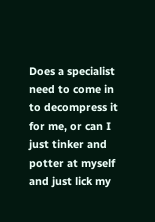Does a specialist need to come in to decompress it for me, or can I just tinker and potter at myself and just lick my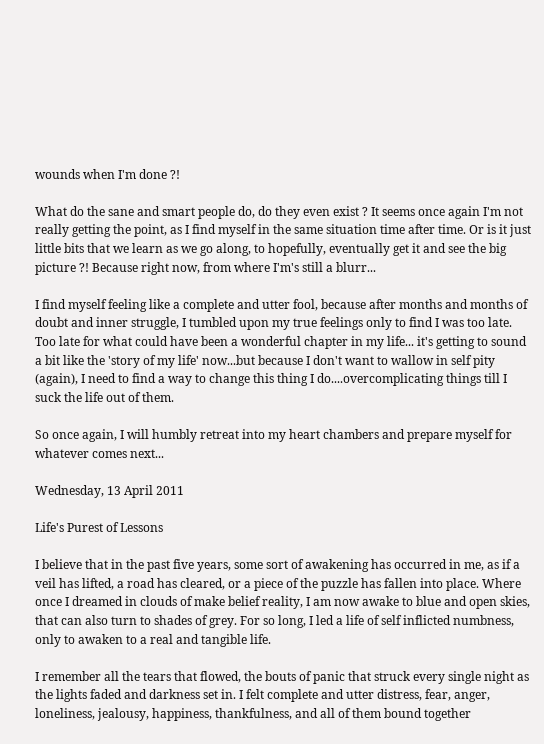wounds when I'm done ?!

What do the sane and smart people do, do they even exist ? It seems once again I'm not really getting the point, as I find myself in the same situation time after time. Or is it just little bits that we learn as we go along, to hopefully, eventually get it and see the big picture ?! Because right now, from where I'm's still a blurr...

I find myself feeling like a complete and utter fool, because after months and months of doubt and inner struggle, I tumbled upon my true feelings only to find I was too late. Too late for what could have been a wonderful chapter in my life... it's getting to sound a bit like the 'story of my life' now...but because I don't want to wallow in self pity (again), I need to find a way to change this thing I do....overcomplicating things till I suck the life out of them.

So once again, I will humbly retreat into my heart chambers and prepare myself for whatever comes next...

Wednesday, 13 April 2011

Life's Purest of Lessons

I believe that in the past five years, some sort of awakening has occurred in me, as if a veil has lifted, a road has cleared, or a piece of the puzzle has fallen into place. Where once I dreamed in clouds of make belief reality, I am now awake to blue and open skies, that can also turn to shades of grey. For so long, I led a life of self inflicted numbness, only to awaken to a real and tangible life.

I remember all the tears that flowed, the bouts of panic that struck every single night as the lights faded and darkness set in. I felt complete and utter distress, fear, anger, loneliness, jealousy, happiness, thankfulness, and all of them bound together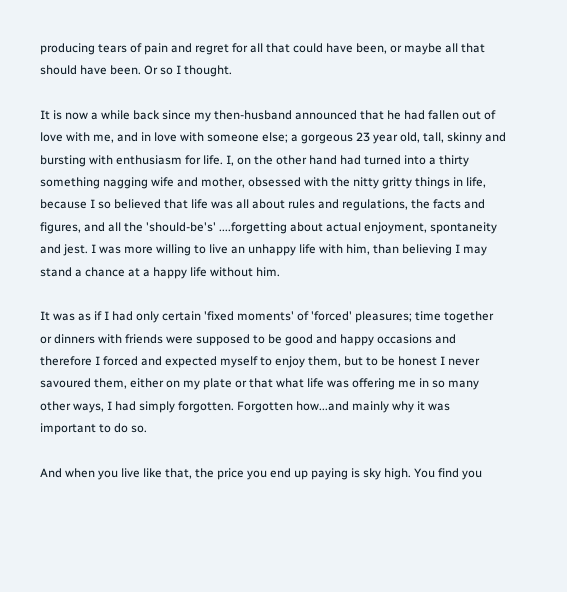producing tears of pain and regret for all that could have been, or maybe all that should have been. Or so I thought.

It is now a while back since my then-husband announced that he had fallen out of love with me, and in love with someone else; a gorgeous 23 year old, tall, skinny and bursting with enthusiasm for life. I, on the other hand had turned into a thirty something nagging wife and mother, obsessed with the nitty gritty things in life, because I so believed that life was all about rules and regulations, the facts and figures, and all the 'should-be's' ....forgetting about actual enjoyment, spontaneity and jest. I was more willing to live an unhappy life with him, than believing I may stand a chance at a happy life without him.

It was as if I had only certain 'fixed moments' of 'forced' pleasures; time together or dinners with friends were supposed to be good and happy occasions and therefore I forced and expected myself to enjoy them, but to be honest I never savoured them, either on my plate or that what life was offering me in so many other ways, I had simply forgotten. Forgotten how...and mainly why it was important to do so.

And when you live like that, the price you end up paying is sky high. You find you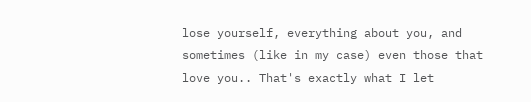lose yourself, everything about you, and sometimes (like in my case) even those that love you.. That's exactly what I let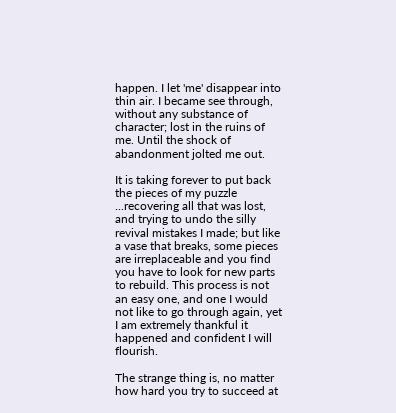happen. I let 'me' disappear into thin air. I became see through, without any substance of character; lost in the ruins of me. Until the shock of abandonment jolted me out.

It is taking forever to put back the pieces of my puzzle ...recovering all that was lost, and trying to undo the silly revival mistakes I made; but like a vase that breaks, some pieces are irreplaceable and you find you have to look for new parts to rebuild. This process is not an easy one, and one I would not like to go through again, yet I am extremely thankful it happened and confident I will flourish.

The strange thing is, no matter how hard you try to succeed at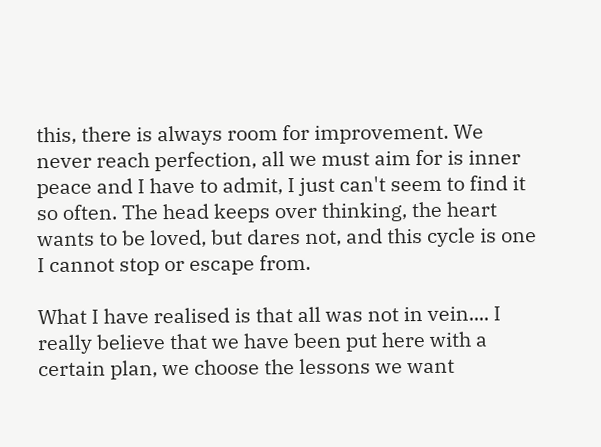this, there is always room for improvement. We never reach perfection, all we must aim for is inner peace and I have to admit, I just can't seem to find it so often. The head keeps over thinking, the heart wants to be loved, but dares not, and this cycle is one I cannot stop or escape from.

What I have realised is that all was not in vein.... I really believe that we have been put here with a certain plan, we choose the lessons we want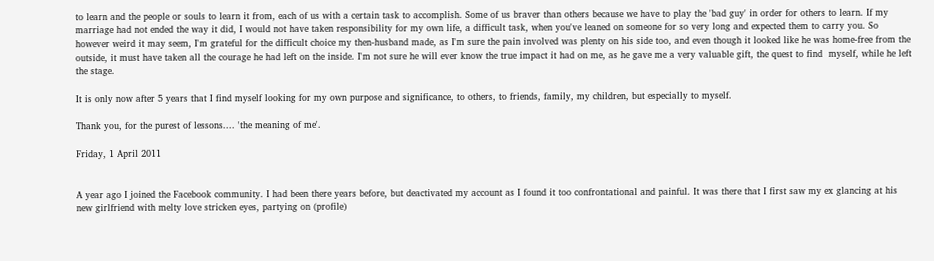to learn and the people or souls to learn it from, each of us with a certain task to accomplish. Some of us braver than others because we have to play the 'bad guy' in order for others to learn. If my marriage had not ended the way it did, I would not have taken responsibility for my own life, a difficult task, when you've leaned on someone for so very long and expected them to carry you. So however weird it may seem, I'm grateful for the difficult choice my then-husband made, as I'm sure the pain involved was plenty on his side too, and even though it looked like he was home-free from the outside, it must have taken all the courage he had left on the inside. I'm not sure he will ever know the true impact it had on me, as he gave me a very valuable gift, the quest to find  myself, while he left the stage.

It is only now after 5 years that I find myself looking for my own purpose and significance, to others, to friends, family, my children, but especially to myself.

Thank you, for the purest of lessons.... 'the meaning of me'.

Friday, 1 April 2011


A year ago I joined the Facebook community. I had been there years before, but deactivated my account as I found it too confrontational and painful. It was there that I first saw my ex glancing at his new girlfriend with melty love stricken eyes, partying on (profile)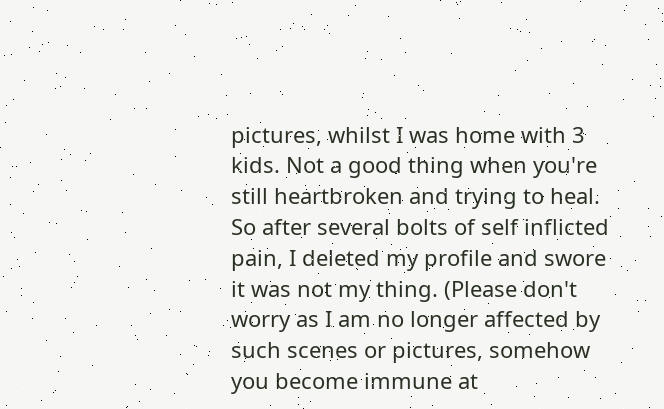pictures, whilst I was home with 3 kids. Not a good thing when you're still heartbroken and trying to heal. So after several bolts of self inflicted pain, I deleted my profile and swore it was not my thing. (Please don't worry as I am no longer affected by such scenes or pictures, somehow you become immune at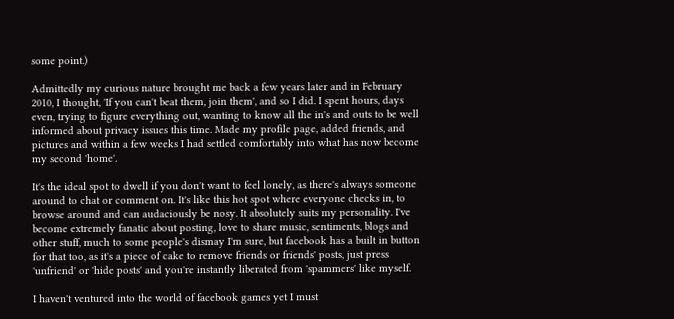some point.)

Admittedly my curious nature brought me back a few years later and in February 2010, I thought, 'If you can't beat them, join them', and so I did. I spent hours, days even, trying to figure everything out, wanting to know all the in's and outs to be well informed about privacy issues this time. Made my profile page, added friends, and pictures and within a few weeks I had settled comfortably into what has now become my second 'home'.

It's the ideal spot to dwell if you don't want to feel lonely, as there's always someone around to chat or comment on. It's like this hot spot where everyone checks in, to browse around and can audaciously be nosy. It absolutely suits my personality. I've become extremely fanatic about posting, love to share music, sentiments, blogs and other stuff, much to some people's dismay I'm sure, but facebook has a built in button for that too, as it's a piece of cake to remove friends or friends' posts, just press 'unfriend' or 'hide posts' and you're instantly liberated from 'spammers' like myself.

I haven't ventured into the world of facebook games yet I must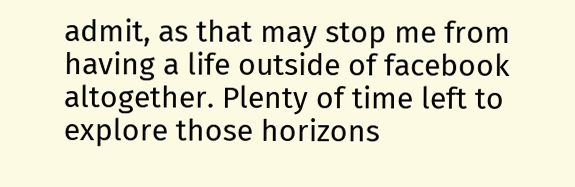admit, as that may stop me from having a life outside of facebook altogether. Plenty of time left to explore those horizons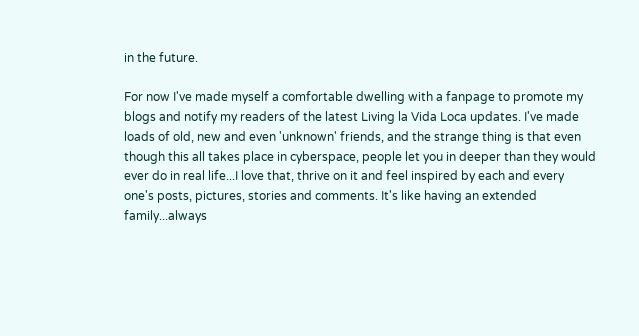in the future.

For now I've made myself a comfortable dwelling with a fanpage to promote my blogs and notify my readers of the latest Living la Vida Loca updates. I've made loads of old, new and even 'unknown' friends, and the strange thing is that even though this all takes place in cyberspace, people let you in deeper than they would ever do in real life...I love that, thrive on it and feel inspired by each and every one's posts, pictures, stories and comments. It's like having an extended family...always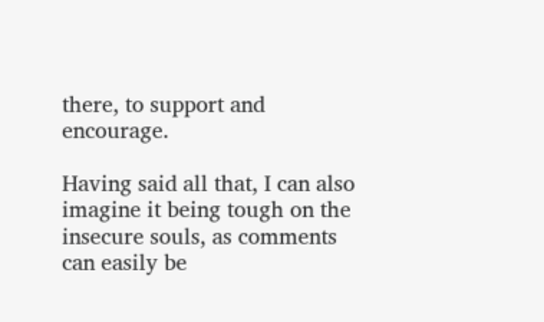there, to support and encourage.

Having said all that, I can also imagine it being tough on the insecure souls, as comments can easily be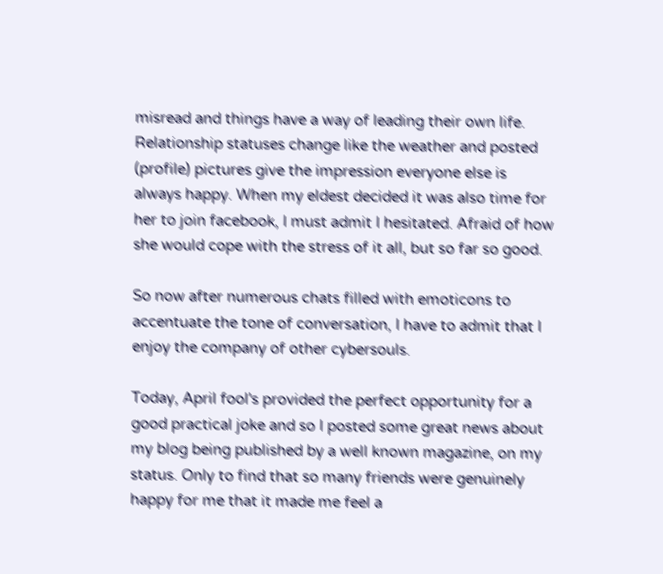misread and things have a way of leading their own life. Relationship statuses change like the weather and posted (profile) pictures give the impression everyone else is always happy. When my eldest decided it was also time for her to join facebook, I must admit I hesitated. Afraid of how she would cope with the stress of it all, but so far so good.

So now after numerous chats filled with emoticons to accentuate the tone of conversation, I have to admit that I enjoy the company of other cybersouls.

Today, April fool's provided the perfect opportunity for a good practical joke and so I posted some great news about my blog being published by a well known magazine, on my status. Only to find that so many friends were genuinely happy for me that it made me feel a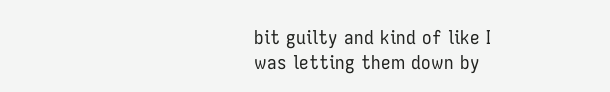bit guilty and kind of like I was letting them down by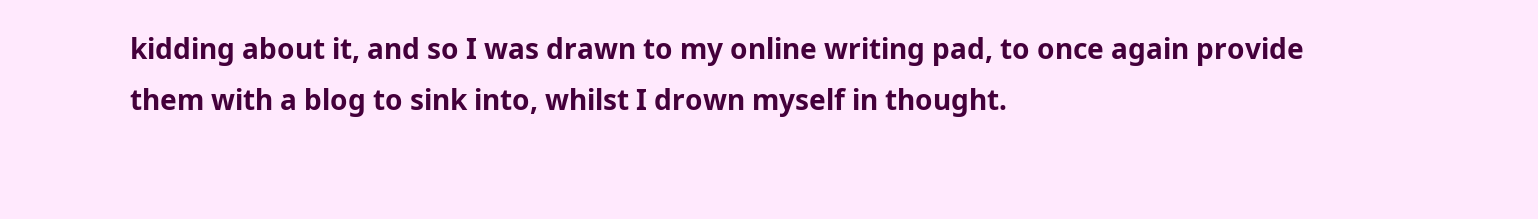kidding about it, and so I was drawn to my online writing pad, to once again provide them with a blog to sink into, whilst I drown myself in thought.